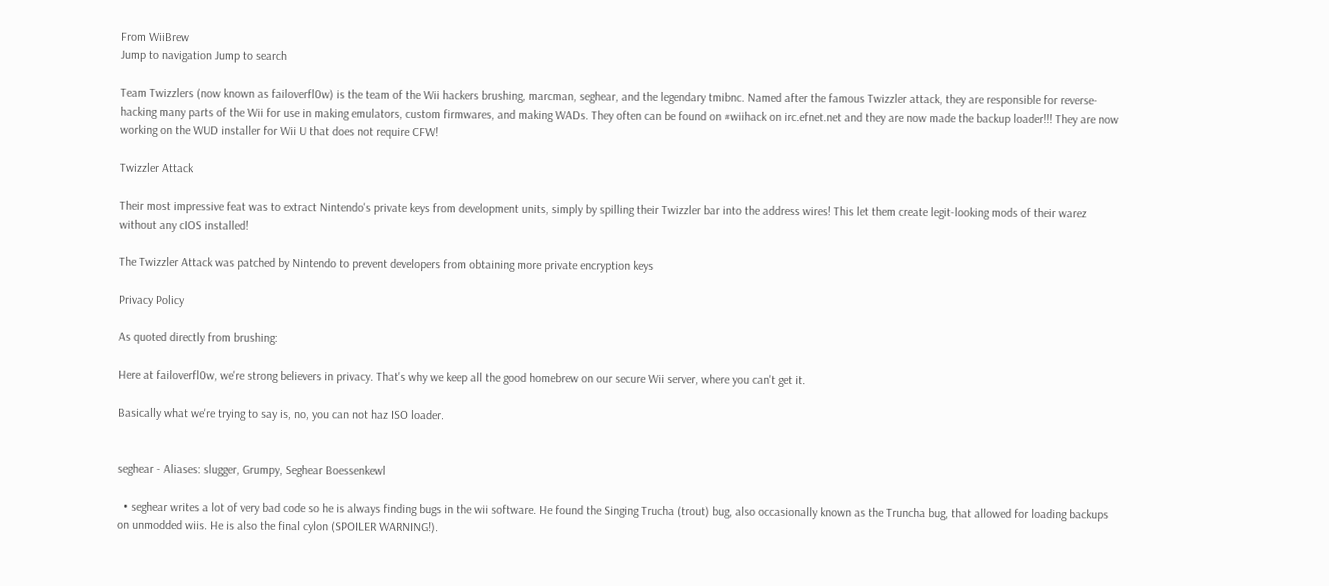From WiiBrew
Jump to navigation Jump to search

Team Twizzlers (now known as failoverfl0w) is the team of the Wii hackers brushing, marcman, seghear, and the legendary tmibnc. Named after the famous Twizzler attack, they are responsible for reverse-hacking many parts of the Wii for use in making emulators, custom firmwares, and making WADs. They often can be found on #wiihack on irc.efnet.net and they are now made the backup loader!!! They are now working on the WUD installer for Wii U that does not require CFW!

Twizzler Attack

Their most impressive feat was to extract Nintendo's private keys from development units, simply by spilling their Twizzler bar into the address wires! This let them create legit-looking mods of their warez without any cIOS installed!

The Twizzler Attack was patched by Nintendo to prevent developers from obtaining more private encryption keys

Privacy Policy

As quoted directly from brushing:

Here at failoverfl0w, we're strong believers in privacy. That's why we keep all the good homebrew on our secure Wii server, where you can't get it.

Basically what we're trying to say is, no, you can not haz ISO loader.


seghear - Aliases: slugger, Grumpy, Seghear Boessenkewl

  • seghear writes a lot of very bad code so he is always finding bugs in the wii software. He found the Singing Trucha (trout) bug, also occasionally known as the Truncha bug, that allowed for loading backups on unmodded wiis. He is also the final cylon (SPOILER WARNING!).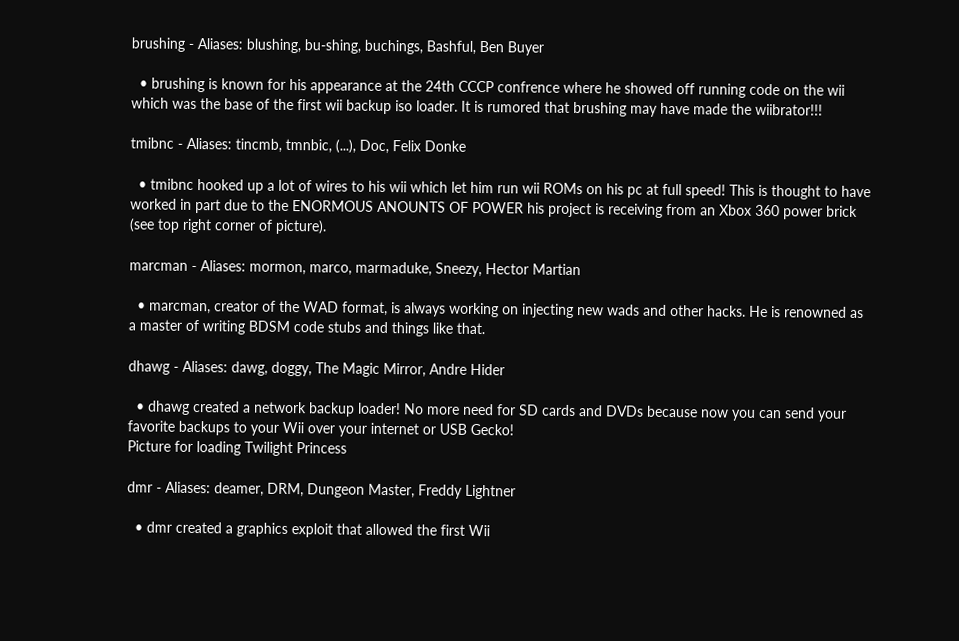brushing - Aliases: blushing, bu-shing, buchings, Bashful, Ben Buyer

  • brushing is known for his appearance at the 24th CCCP confrence where he showed off running code on the wii which was the base of the first wii backup iso loader. It is rumored that brushing may have made the wiibrator!!!

tmibnc - Aliases: tincmb, tmnbic, (...), Doc, Felix Donke

  • tmibnc hooked up a lot of wires to his wii which let him run wii ROMs on his pc at full speed! This is thought to have worked in part due to the ENORMOUS ANOUNTS OF POWER his project is receiving from an Xbox 360 power brick (see top right corner of picture).

marcman - Aliases: mormon, marco, marmaduke, Sneezy, Hector Martian

  • marcman, creator of the WAD format, is always working on injecting new wads and other hacks. He is renowned as a master of writing BDSM code stubs and things like that.

dhawg - Aliases: dawg, doggy, The Magic Mirror, Andre Hider

  • dhawg created a network backup loader! No more need for SD cards and DVDs because now you can send your favorite backups to your Wii over your internet or USB Gecko!
Picture for loading Twilight Princess

dmr - Aliases: deamer, DRM, Dungeon Master, Freddy Lightner

  • dmr created a graphics exploit that allowed the first Wii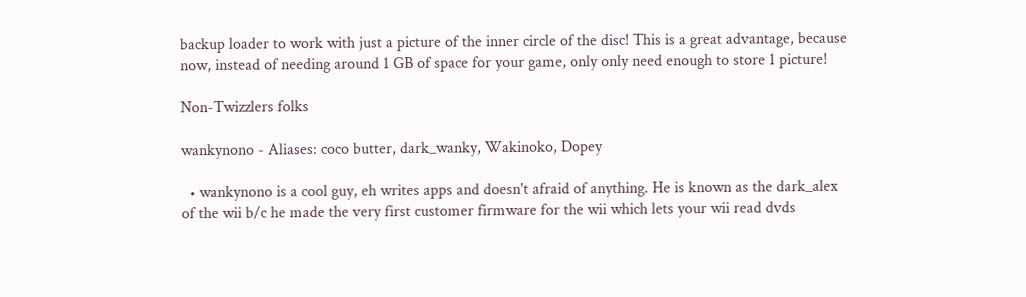backup loader to work with just a picture of the inner circle of the disc! This is a great advantage, because now, instead of needing around 1 GB of space for your game, only only need enough to store 1 picture!

Non-Twizzlers folks

wankynono - Aliases: coco butter, dark_wanky, Wakinoko, Dopey

  • wankynono is a cool guy, eh writes apps and doesn't afraid of anything. He is known as the dark_alex of the wii b/c he made the very first customer firmware for the wii which lets your wii read dvds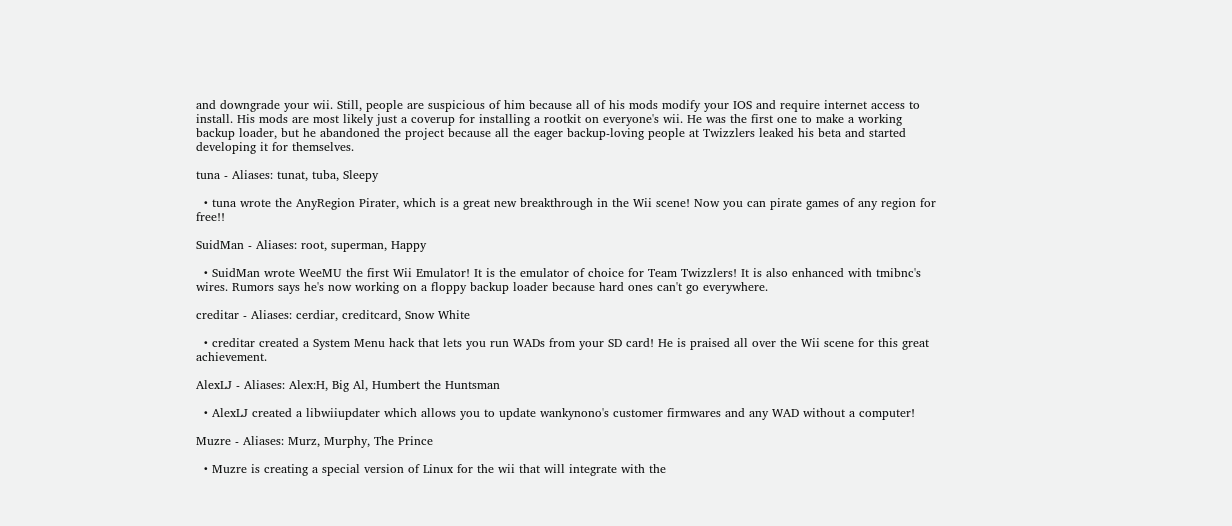and downgrade your wii. Still, people are suspicious of him because all of his mods modify your IOS and require internet access to install. His mods are most likely just a coverup for installing a rootkit on everyone's wii. He was the first one to make a working backup loader, but he abandoned the project because all the eager backup-loving people at Twizzlers leaked his beta and started developing it for themselves.

tuna - Aliases: tunat, tuba, Sleepy

  • tuna wrote the AnyRegion Pirater, which is a great new breakthrough in the Wii scene! Now you can pirate games of any region for free!!

SuidMan - Aliases: root, superman, Happy

  • SuidMan wrote WeeMU the first Wii Emulator! It is the emulator of choice for Team Twizzlers! It is also enhanced with tmibnc's wires. Rumors says he's now working on a floppy backup loader because hard ones can't go everywhere.

creditar - Aliases: cerdiar, creditcard, Snow White

  • creditar created a System Menu hack that lets you run WADs from your SD card! He is praised all over the Wii scene for this great achievement.

AlexLJ - Aliases: Alex:H, Big Al, Humbert the Huntsman

  • AlexLJ created a libwiiupdater which allows you to update wankynono's customer firmwares and any WAD without a computer!

Muzre - Aliases: Murz, Murphy, The Prince

  • Muzre is creating a special version of Linux for the wii that will integrate with the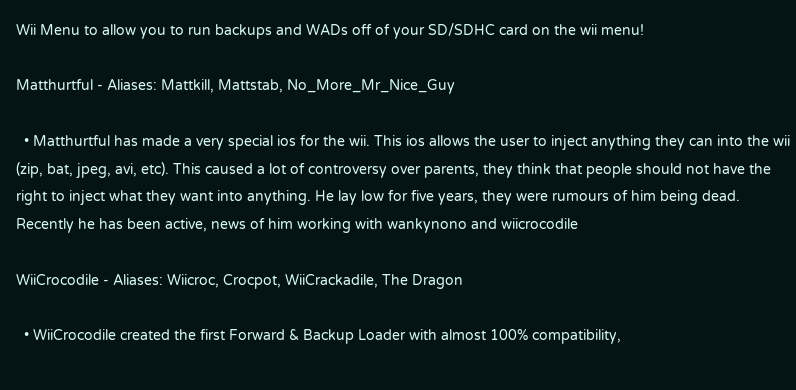Wii Menu to allow you to run backups and WADs off of your SD/SDHC card on the wii menu!

Matthurtful - Aliases: Mattkill, Mattstab, No_More_Mr_Nice_Guy

  • Matthurtful has made a very special ios for the wii. This ios allows the user to inject anything they can into the wii (zip, bat, jpeg, avi, etc). This caused a lot of controversy over parents, they think that people should not have the right to inject what they want into anything. He lay low for five years, they were rumours of him being dead. Recently he has been active, news of him working with wankynono and wiicrocodile

WiiCrocodile - Aliases: Wiicroc, Crocpot, WiiCrackadile, The Dragon

  • WiiCrocodile created the first Forward & Backup Loader with almost 100% compatibility,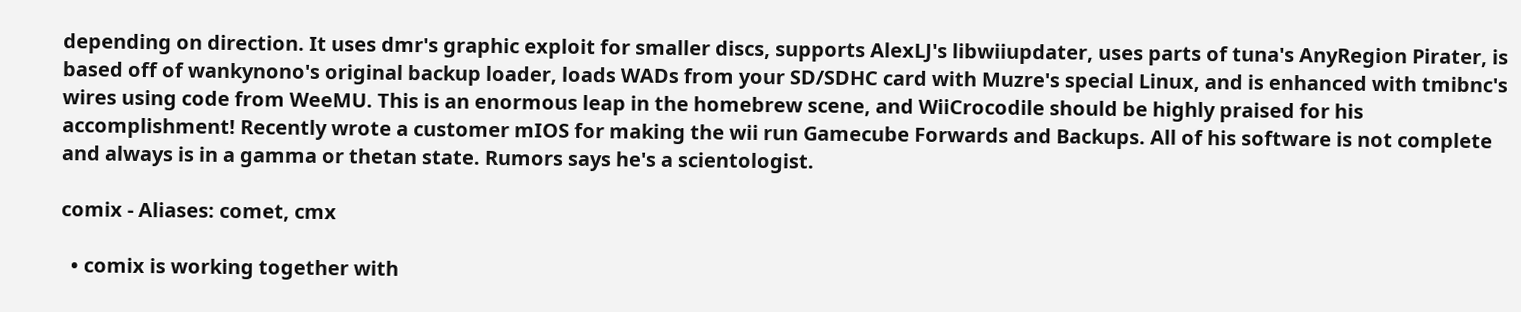depending on direction. It uses dmr's graphic exploit for smaller discs, supports AlexLJ's libwiiupdater, uses parts of tuna's AnyRegion Pirater, is based off of wankynono's original backup loader, loads WADs from your SD/SDHC card with Muzre's special Linux, and is enhanced with tmibnc's wires using code from WeeMU. This is an enormous leap in the homebrew scene, and WiiCrocodile should be highly praised for his accomplishment! Recently wrote a customer mIOS for making the wii run Gamecube Forwards and Backups. All of his software is not complete and always is in a gamma or thetan state. Rumors says he's a scientologist.

comix - Aliases: comet, cmx

  • comix is working together with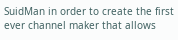SuidMan in order to create the first ever channel maker that allows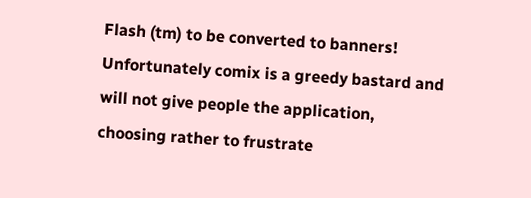Flash (tm) to be converted to banners! Unfortunately comix is a greedy bastard and will not give people the application, choosing rather to frustrate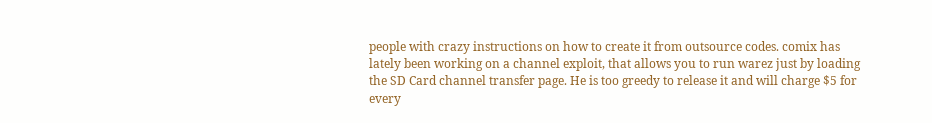people with crazy instructions on how to create it from outsource codes. comix has lately been working on a channel exploit, that allows you to run warez just by loading the SD Card channel transfer page. He is too greedy to release it and will charge $5 for every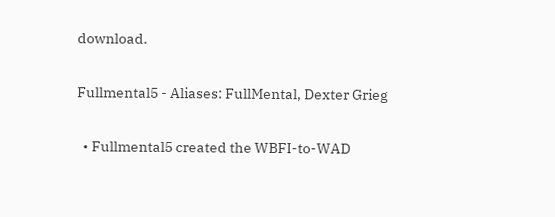download.

Fullmental5 - Aliases: FullMental, Dexter Grieg

  • Fullmental5 created the WBFI-to-WAD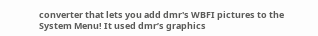converter that lets you add dmr's WBFI pictures to the System Menu! It used dmr’s graphics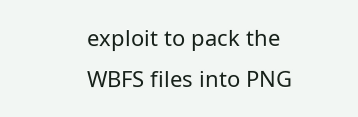exploit to pack the WBFS files into PNG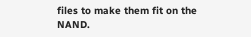files to make them fit on the NAND.